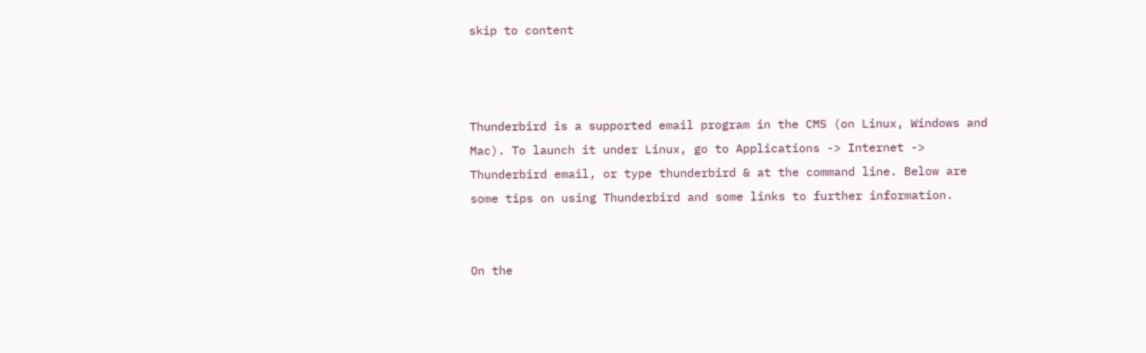skip to content



Thunderbird is a supported email program in the CMS (on Linux, Windows and Mac). To launch it under Linux, go to Applications -> Internet -> Thunderbird email, or type thunderbird & at the command line. Below are some tips on using Thunderbird and some links to further information.


On the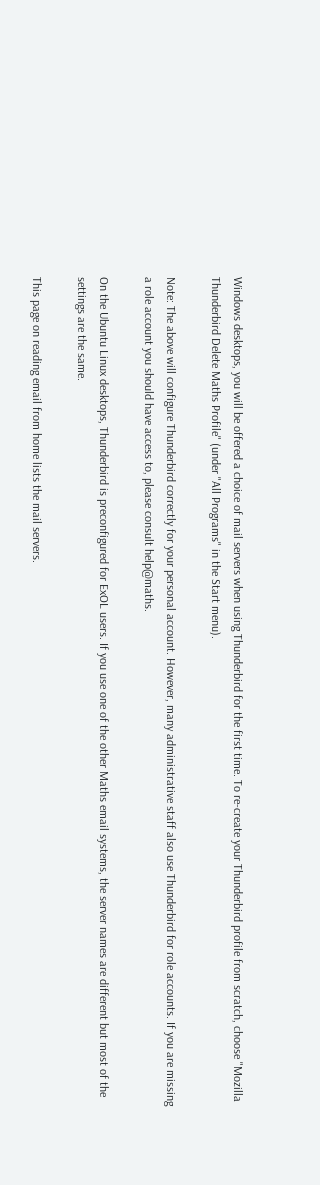Windows desktops, you will be offered a choice of mail servers when using Thunderbird for the first time. To re-create your Thunderbird profile from scratch, choose "Mozilla Thunderbird Delete Maths Profile" (under "All Programs" in the Start menu).

Note: The above will configure Thunderbird correctly for your personal account. However, many administrative staff also use Thunderbird for role accounts. If you are missing a role account you should have access to, please consult help@maths.

On the Ubuntu Linux desktops, Thunderbird is preconfigured for ExOL users. If you use one of the other Maths email systems, the server names are different but most of the settings are the same.

This page on reading email from home lists the mail servers.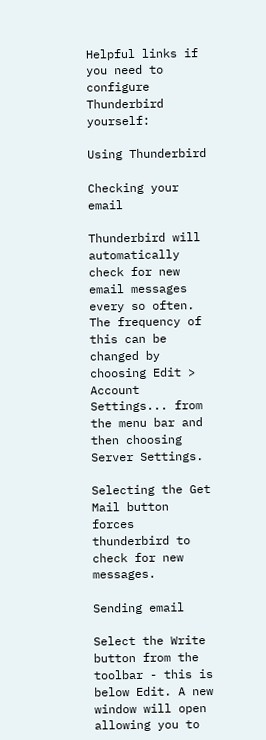Helpful links if you need to configure Thunderbird yourself:

Using Thunderbird

Checking your email

Thunderbird will automatically check for new email messages every so often. The frequency of this can be changed by choosing Edit > Account Settings... from the menu bar and then choosing Server Settings.

Selecting the Get Mail button forces thunderbird to check for new messages.

Sending email

Select the Write button from the toolbar - this is below Edit. A new window will open allowing you to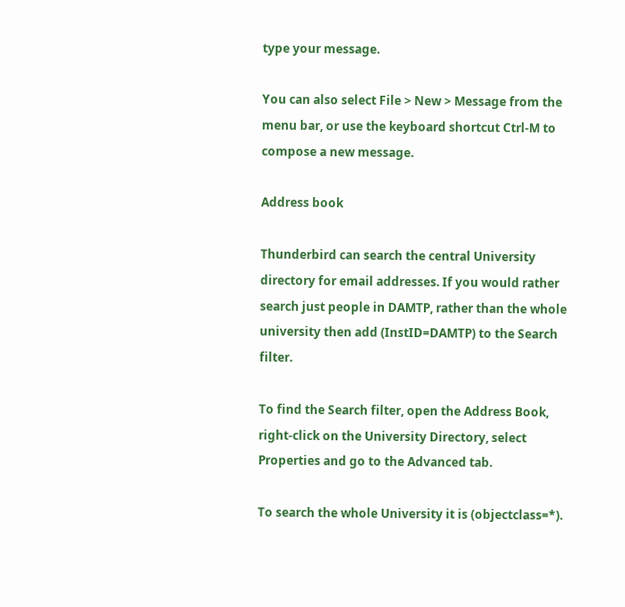type your message.

You can also select File > New > Message from the menu bar, or use the keyboard shortcut Ctrl-M to compose a new message.

Address book

Thunderbird can search the central University directory for email addresses. If you would rather search just people in DAMTP, rather than the whole university then add (InstID=DAMTP) to the Search filter.

To find the Search filter, open the Address Book, right-click on the University Directory, select Properties and go to the Advanced tab.

To search the whole University it is (objectclass=*).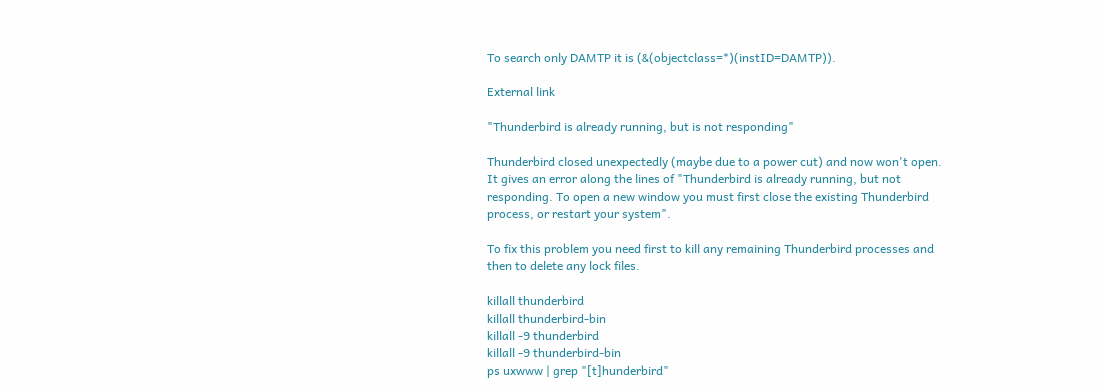To search only DAMTP it is (&(objectclass=*)(instID=DAMTP)).

External link

"Thunderbird is already running, but is not responding"

Thunderbird closed unexpectedly (maybe due to a power cut) and now won't open. It gives an error along the lines of "Thunderbird is already running, but not responding. To open a new window you must first close the existing Thunderbird process, or restart your system".

To fix this problem you need first to kill any remaining Thunderbird processes and then to delete any lock files.

killall thunderbird
killall thunderbird-bin
killall -9 thunderbird
killall -9 thunderbird-bin
ps uxwww | grep "[t]hunderbird"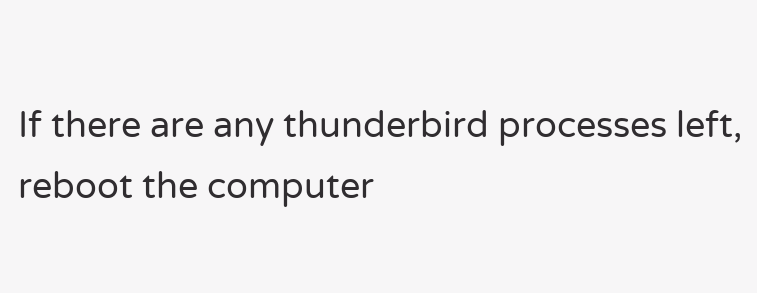If there are any thunderbird processes left, reboot the computer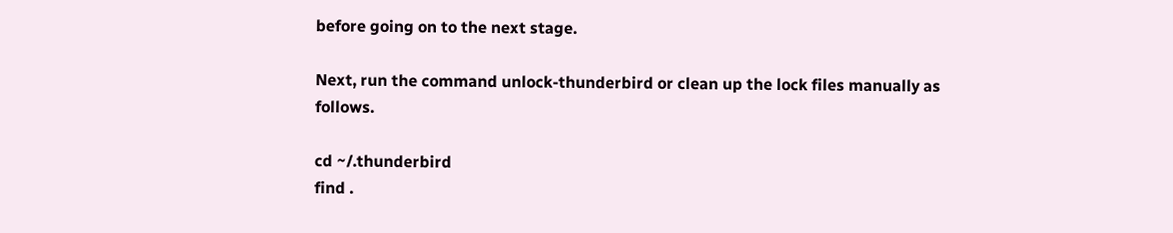before going on to the next stage.

Next, run the command unlock-thunderbird or clean up the lock files manually as follows.

cd ~/.thunderbird
find .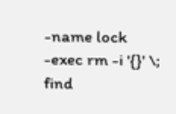-name lock -exec rm -i '{}' \;
find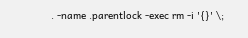. -name .parentlock -exec rm -i '{}' \;